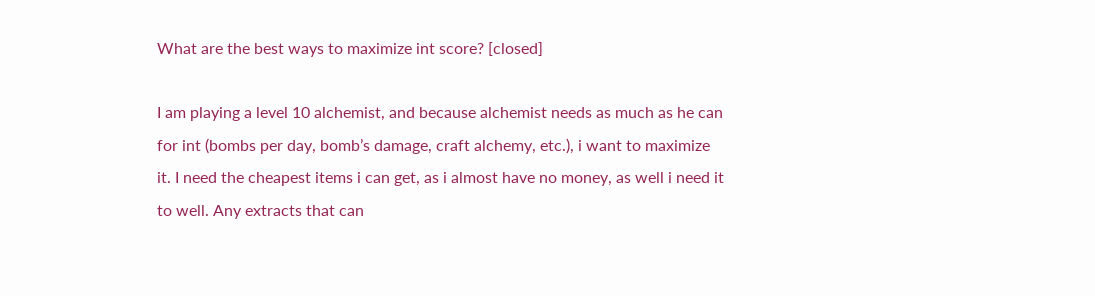What are the best ways to maximize int score? [closed]

I am playing a level 10 alchemist, and because alchemist needs as much as he can for int (bombs per day, bomb’s damage, craft alchemy, etc.), i want to maximize it. I need the cheapest items i can get, as i almost have no money, as well i need it to well. Any extracts that can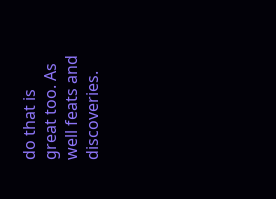do that is great too. As well feats and discoveries.